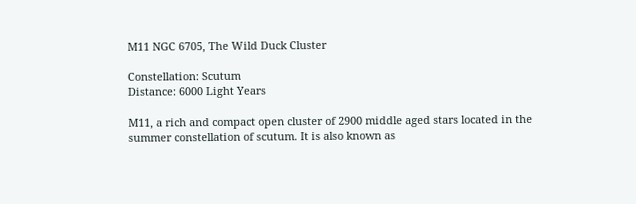M11 NGC 6705, The Wild Duck Cluster

Constellation: Scutum
Distance: 6000 Light Years

M11, a rich and compact open cluster of 2900 middle aged stars located in the summer constellation of scutum. It is also known as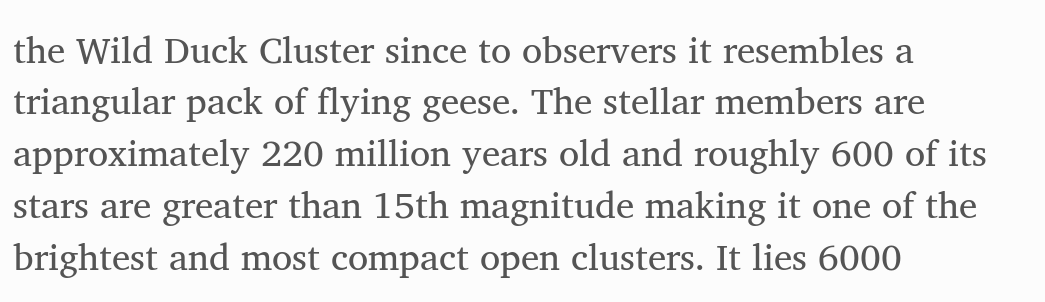the Wild Duck Cluster since to observers it resembles a triangular pack of flying geese. The stellar members are approximately 220 million years old and roughly 600 of its stars are greater than 15th magnitude making it one of the brightest and most compact open clusters. It lies 6000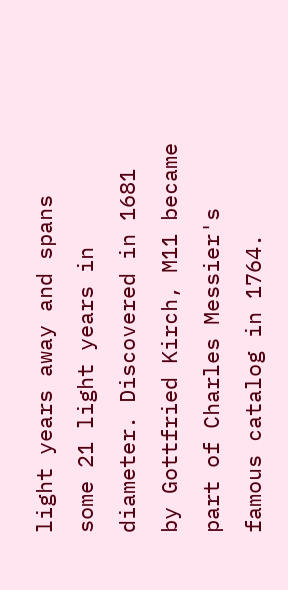light years away and spans some 21 light years in diameter. Discovered in 1681 by Gottfried Kirch, M11 became part of Charles Messier's famous catalog in 1764.